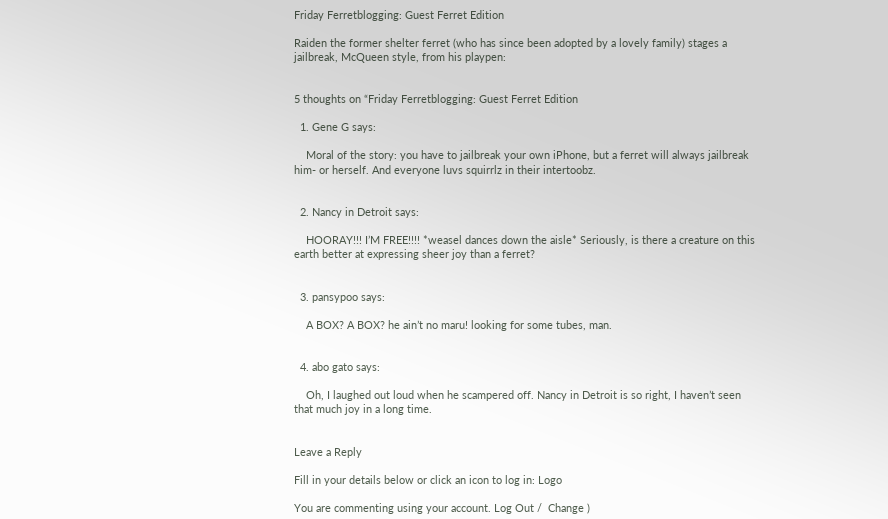Friday Ferretblogging: Guest Ferret Edition

Raiden the former shelter ferret (who has since been adopted by a lovely family) stages a jailbreak, McQueen style, from his playpen:


5 thoughts on “Friday Ferretblogging: Guest Ferret Edition

  1. Gene G says:

    Moral of the story: you have to jailbreak your own iPhone, but a ferret will always jailbreak him- or herself. And everyone luvs squirrlz in their intertoobz.


  2. Nancy in Detroit says:

    HOORAY!!! I’M FREE!!!! *weasel dances down the aisle* Seriously, is there a creature on this earth better at expressing sheer joy than a ferret?


  3. pansypoo says:

    A BOX? A BOX? he ain’t no maru! looking for some tubes, man.


  4. abo gato says:

    Oh, I laughed out loud when he scampered off. Nancy in Detroit is so right, I haven’t seen that much joy in a long time.


Leave a Reply

Fill in your details below or click an icon to log in: Logo

You are commenting using your account. Log Out /  Change )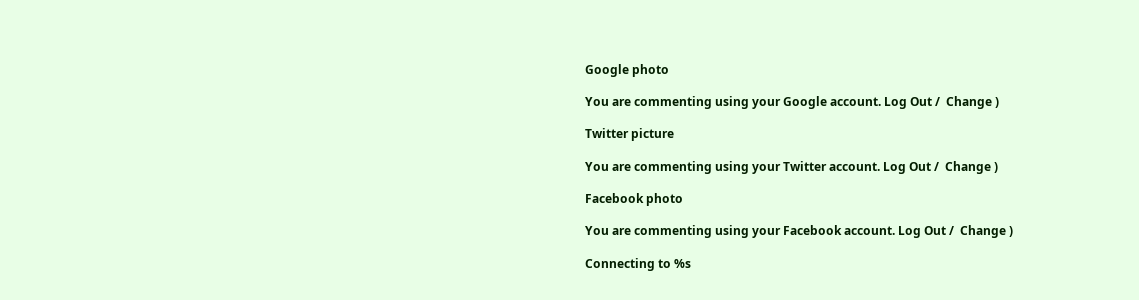Google photo

You are commenting using your Google account. Log Out /  Change )

Twitter picture

You are commenting using your Twitter account. Log Out /  Change )

Facebook photo

You are commenting using your Facebook account. Log Out /  Change )

Connecting to %s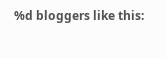%d bloggers like this: